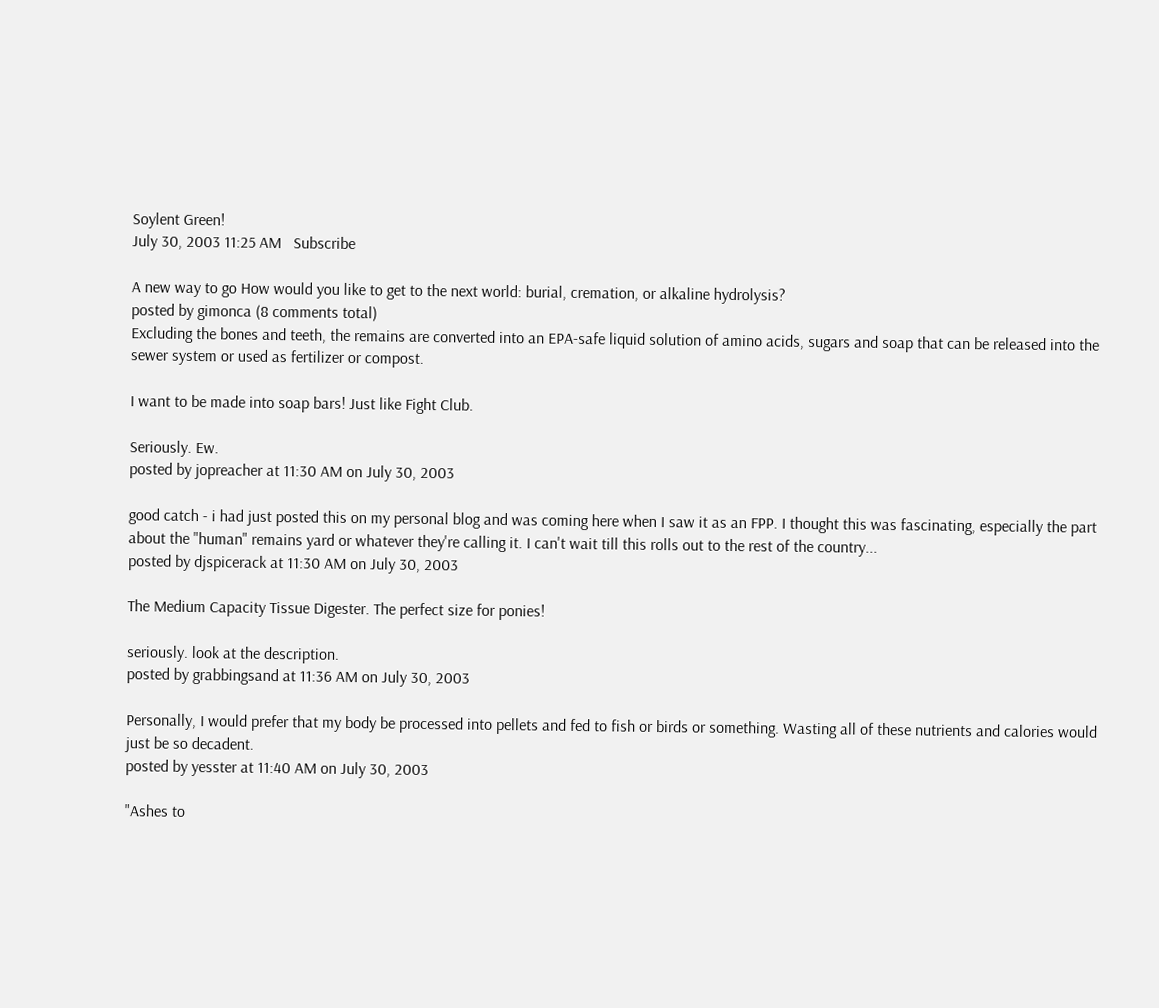Soylent Green!
July 30, 2003 11:25 AM   Subscribe

A new way to go How would you like to get to the next world: burial, cremation, or alkaline hydrolysis?
posted by gimonca (8 comments total)
Excluding the bones and teeth, the remains are converted into an EPA-safe liquid solution of amino acids, sugars and soap that can be released into the sewer system or used as fertilizer or compost.

I want to be made into soap bars! Just like Fight Club.

Seriously. Ew.
posted by jopreacher at 11:30 AM on July 30, 2003

good catch - i had just posted this on my personal blog and was coming here when I saw it as an FPP. I thought this was fascinating, especially the part about the "human" remains yard or whatever they're calling it. I can't wait till this rolls out to the rest of the country...
posted by djspicerack at 11:30 AM on July 30, 2003

The Medium Capacity Tissue Digester. The perfect size for ponies!

seriously. look at the description.
posted by grabbingsand at 11:36 AM on July 30, 2003

Personally, I would prefer that my body be processed into pellets and fed to fish or birds or something. Wasting all of these nutrients and calories would just be so decadent.
posted by yesster at 11:40 AM on July 30, 2003

"Ashes to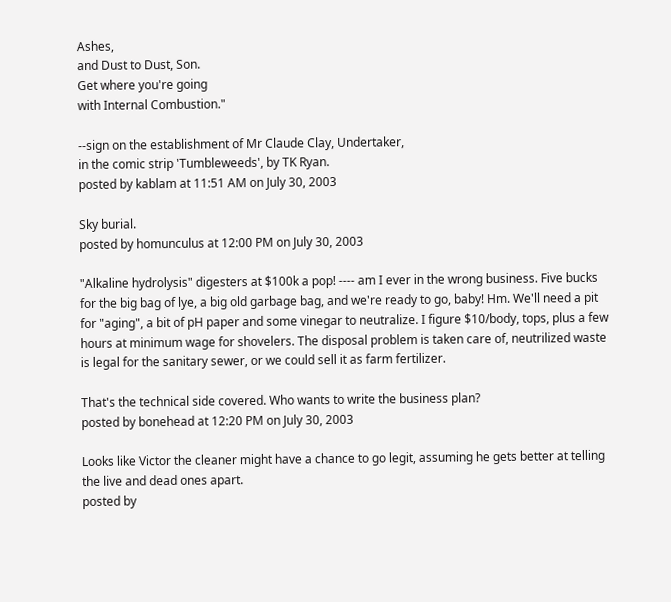Ashes,
and Dust to Dust, Son.
Get where you're going
with Internal Combustion."

--sign on the establishment of Mr Claude Clay, Undertaker,
in the comic strip 'Tumbleweeds', by TK Ryan.
posted by kablam at 11:51 AM on July 30, 2003

Sky burial.
posted by homunculus at 12:00 PM on July 30, 2003

"Alkaline hydrolysis" digesters at $100k a pop! ---- am I ever in the wrong business. Five bucks for the big bag of lye, a big old garbage bag, and we're ready to go, baby! Hm. We'll need a pit for "aging", a bit of pH paper and some vinegar to neutralize. I figure $10/body, tops, plus a few hours at minimum wage for shovelers. The disposal problem is taken care of, neutrilized waste is legal for the sanitary sewer, or we could sell it as farm fertilizer.

That's the technical side covered. Who wants to write the business plan?
posted by bonehead at 12:20 PM on July 30, 2003

Looks like Victor the cleaner might have a chance to go legit, assuming he gets better at telling the live and dead ones apart.
posted by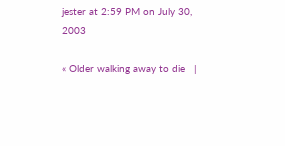jester at 2:59 PM on July 30, 2003

« Older walking away to die   |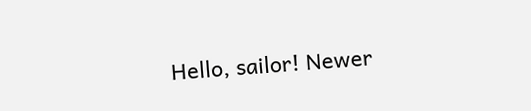Hello, sailor! Newer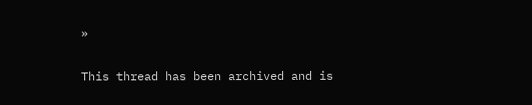»

This thread has been archived and is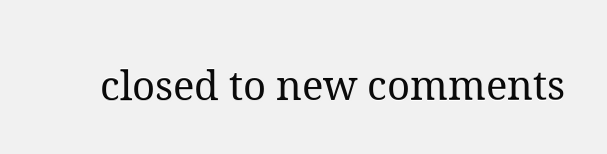closed to new comments